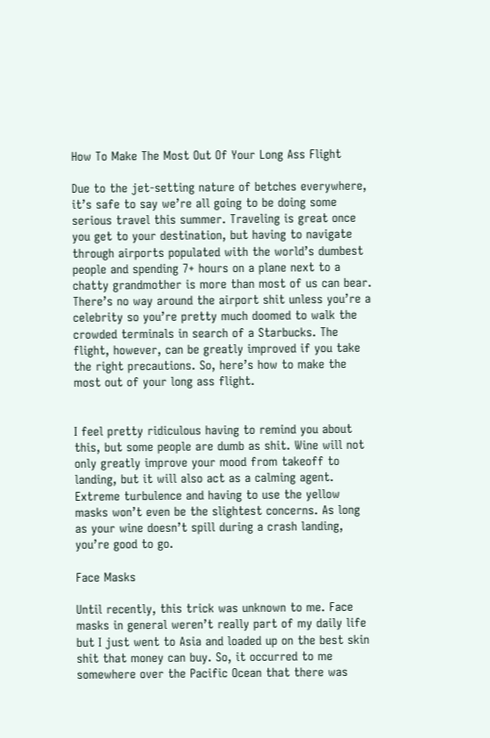How To Make The Most Out Of Your Long Ass Flight

Due to the jet-setting nature of betches everywhere, it’s safe to say we’re all going to be doing some serious travel this summer. Traveling is great once you get to your destination, but having to navigate through airports populated with the world’s dumbest people and spending 7+ hours on a plane next to a chatty grandmother is more than most of us can bear. There’s no way around the airport shit unless you’re a celebrity so you’re pretty much doomed to walk the crowded terminals in search of a Starbucks. The flight, however, can be greatly improved if you take the right precautions. So, here’s how to make the most out of your long ass flight.


I feel pretty ridiculous having to remind you about this, but some people are dumb as shit. Wine will not only greatly improve your mood from takeoff to landing, but it will also act as a calming agent. Extreme turbulence and having to use the yellow masks won’t even be the slightest concerns. As long as your wine doesn’t spill during a crash landing, you’re good to go.

Face Masks

Until recently, this trick was unknown to me. Face masks in general weren’t really part of my daily life but I just went to Asia and loaded up on the best skin shit that money can buy. So, it occurred to me somewhere over the Pacific Ocean that there was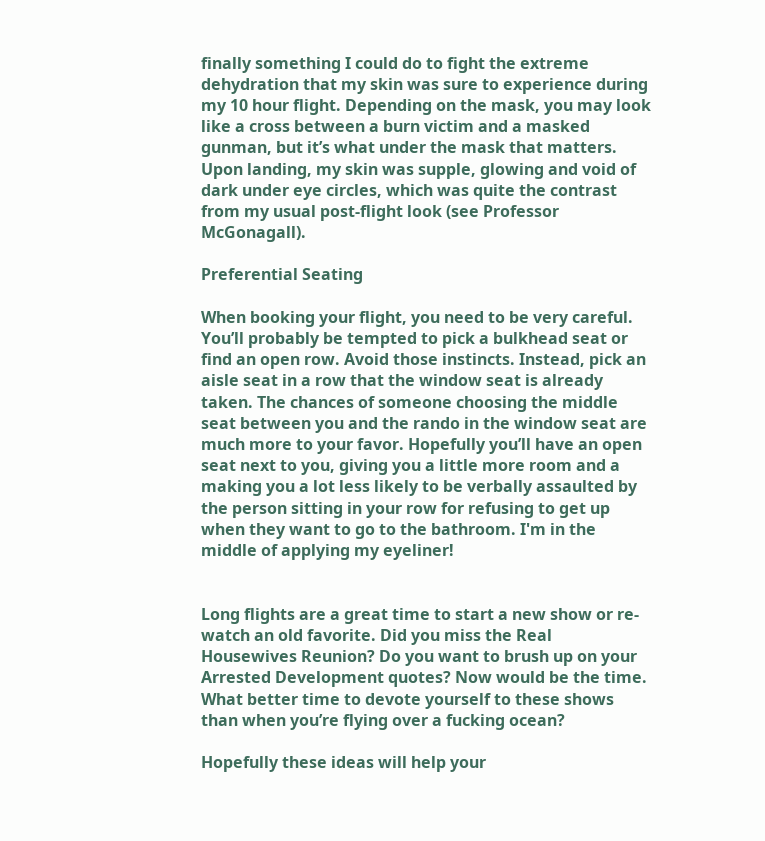finally something I could do to fight the extreme dehydration that my skin was sure to experience during my 10 hour flight. Depending on the mask, you may look like a cross between a burn victim and a masked gunman, but it’s what under the mask that matters. Upon landing, my skin was supple, glowing and void of dark under eye circles, which was quite the contrast from my usual post-flight look (see Professor McGonagall).

Preferential Seating

When booking your flight, you need to be very careful. You’ll probably be tempted to pick a bulkhead seat or find an open row. Avoid those instincts. Instead, pick an aisle seat in a row that the window seat is already taken. The chances of someone choosing the middle seat between you and the rando in the window seat are much more to your favor. Hopefully you’ll have an open seat next to you, giving you a little more room and a making you a lot less likely to be verbally assaulted by the person sitting in your row for refusing to get up when they want to go to the bathroom. I'm in the middle of applying my eyeliner!


Long flights are a great time to start a new show or re-watch an old favorite. Did you miss the Real Housewives Reunion? Do you want to brush up on your Arrested Development quotes? Now would be the time. What better time to devote yourself to these shows than when you’re flying over a fucking ocean?

Hopefully these ideas will help your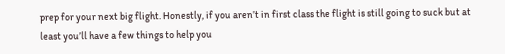prep for your next big flight. Honestly, if you aren’t in first class the flight is still going to suck but at least you’ll have a few things to help you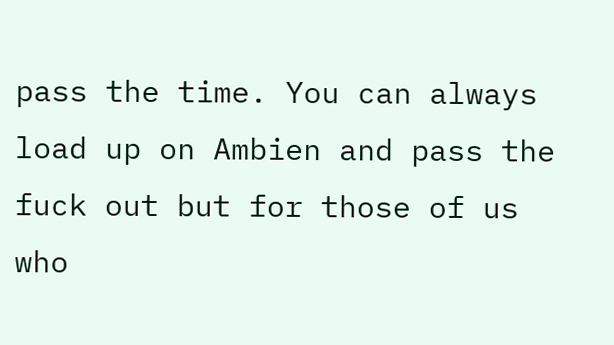pass the time. You can always load up on Ambien and pass the fuck out but for those of us who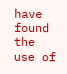have found the use of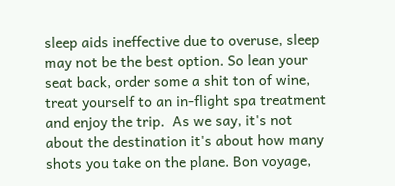sleep aids ineffective due to overuse, sleep may not be the best option. So lean your seat back, order some a shit ton of wine, treat yourself to an in-flight spa treatment and enjoy the trip.  As we say, it's not about the destination it's about how many shots you take on the plane. Bon voyage,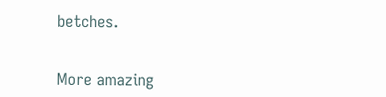betches.


More amazing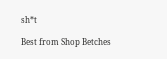sh*t

Best from Shop Betches